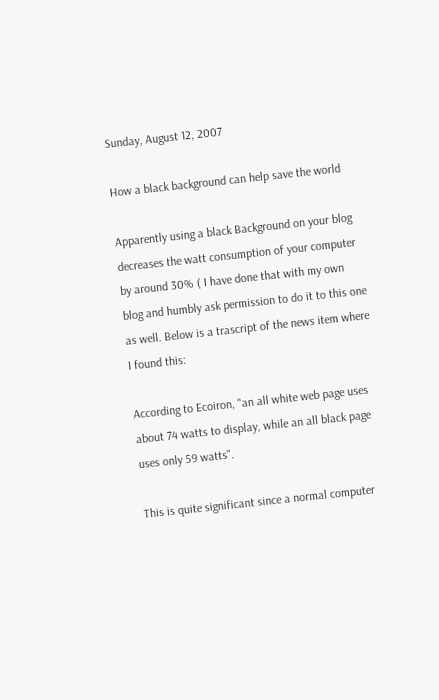Sunday, August 12, 2007

How a black background can help save the world

Apparently using a black Background on your blog decreases the watt consumption of your computer by around 30% ( I have done that with my own blog and humbly ask permission to do it to this one as well. Below is a trascript of the news item where I found this:

According to Ecoiron, "an all white web page uses about 74 watts to display, while an all black page uses only 59 watts".

This is quite significant since a normal computer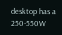desktop has a 250-550W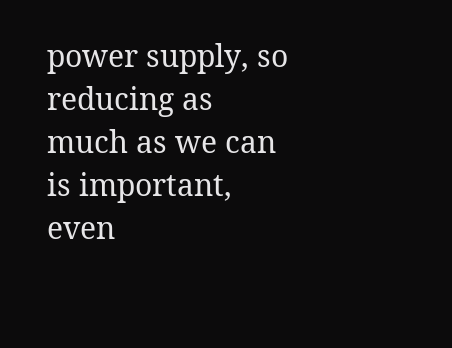power supply, so reducing as much as we can is important, even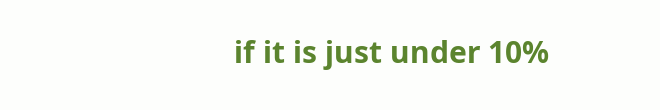if it is just under 10%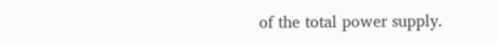of the total power supply.